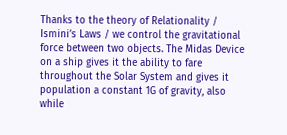Thanks to the theory of Relationality / Ismini’s Laws / we control the gravitational force between two objects. The Midas Device on a ship gives it the ability to fare throughout the Solar System and gives it population a constant 1G of gravity, also while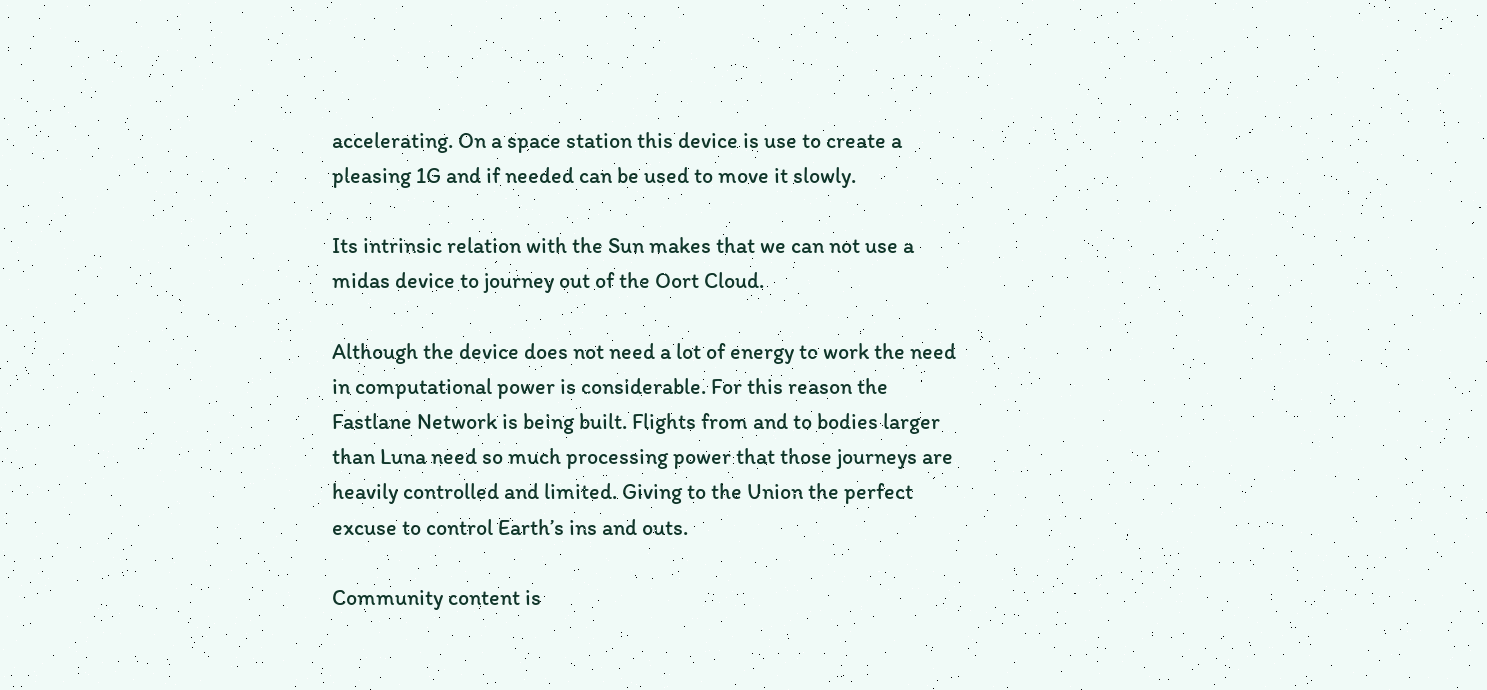accelerating. On a space station this device is use to create a pleasing 1G and if needed can be used to move it slowly.

Its intrinsic relation with the Sun makes that we can not use a midas device to journey out of the Oort Cloud.

Although the device does not need a lot of energy to work the need in computational power is considerable. For this reason the Fastlane Network is being built. Flights from and to bodies larger than Luna need so much processing power that those journeys are heavily controlled and limited. Giving to the Union the perfect excuse to control Earth’s ins and outs.

Community content is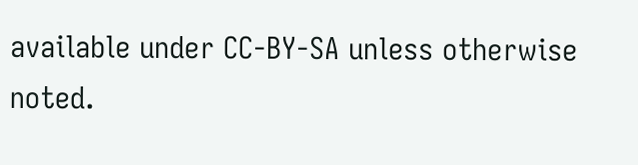available under CC-BY-SA unless otherwise noted.